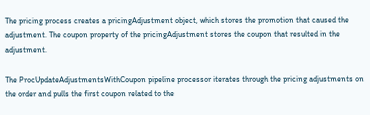The pricing process creates a pricingAdjustment object, which stores the promotion that caused the adjustment. The coupon property of the pricingAdjustment stores the coupon that resulted in the adjustment.

The ProcUpdateAdjustmentsWithCoupon pipeline processor iterates through the pricing adjustments on the order and pulls the first coupon related to the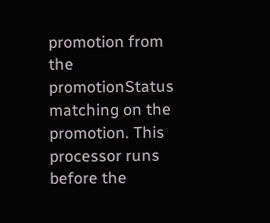promotion from the promotionStatus matching on the promotion. This processor runs before the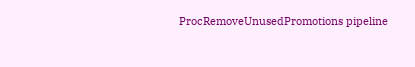ProcRemoveUnusedPromotions pipeline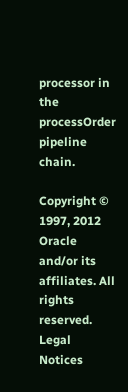processor in the processOrder pipeline chain.

Copyright © 1997, 2012 Oracle and/or its affiliates. All rights reserved. Legal Notices